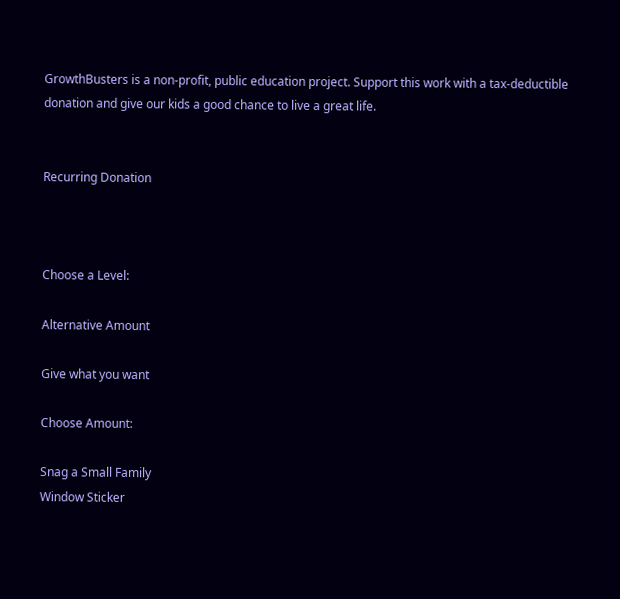GrowthBusters is a non-profit, public education project. Support this work with a tax-deductible donation and give our kids a good chance to live a great life.


Recurring Donation



Choose a Level:

Alternative Amount

Give what you want

Choose Amount:

Snag a Small Family
Window Sticker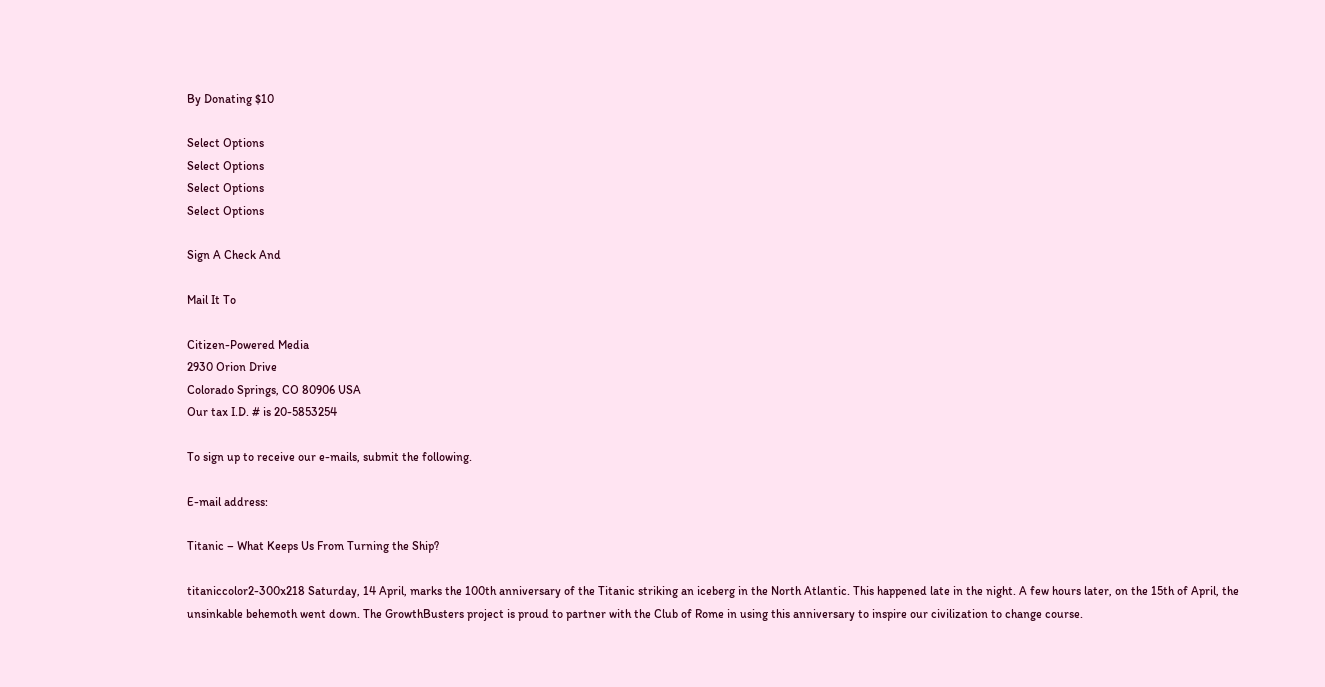By Donating $10

Select Options
Select Options
Select Options
Select Options

Sign A Check And

Mail It To

Citizen-Powered Media
2930 Orion Drive
Colorado Springs, CO 80906 USA
Our tax I.D. # is 20-5853254

To sign up to receive our e-mails, submit the following.

E-mail address:

Titanic – What Keeps Us From Turning the Ship?

titaniccolor2-300x218 Saturday, 14 April, marks the 100th anniversary of the Titanic striking an iceberg in the North Atlantic. This happened late in the night. A few hours later, on the 15th of April, the unsinkable behemoth went down. The GrowthBusters project is proud to partner with the Club of Rome in using this anniversary to inspire our civilization to change course.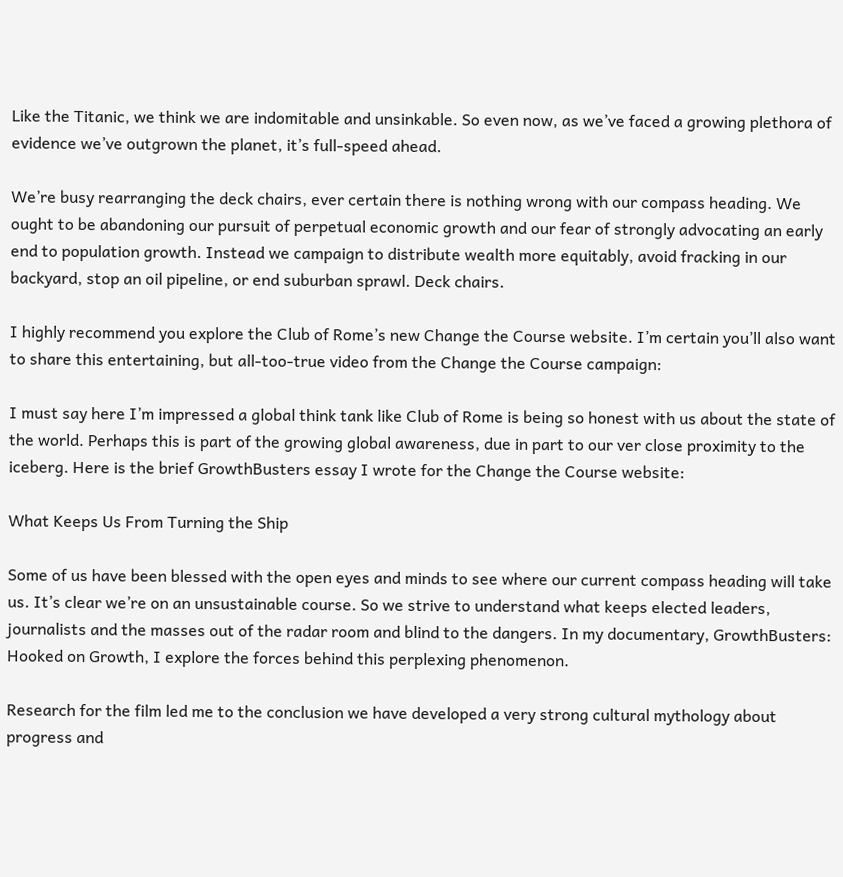Like the Titanic, we think we are indomitable and unsinkable. So even now, as we’ve faced a growing plethora of evidence we’ve outgrown the planet, it’s full-speed ahead.

We’re busy rearranging the deck chairs, ever certain there is nothing wrong with our compass heading. We ought to be abandoning our pursuit of perpetual economic growth and our fear of strongly advocating an early end to population growth. Instead we campaign to distribute wealth more equitably, avoid fracking in our backyard, stop an oil pipeline, or end suburban sprawl. Deck chairs.

I highly recommend you explore the Club of Rome’s new Change the Course website. I’m certain you’ll also want to share this entertaining, but all-too-true video from the Change the Course campaign:

I must say here I’m impressed a global think tank like Club of Rome is being so honest with us about the state of the world. Perhaps this is part of the growing global awareness, due in part to our ver close proximity to the iceberg. Here is the brief GrowthBusters essay I wrote for the Change the Course website:

What Keeps Us From Turning the Ship

Some of us have been blessed with the open eyes and minds to see where our current compass heading will take us. It’s clear we’re on an unsustainable course. So we strive to understand what keeps elected leaders, journalists and the masses out of the radar room and blind to the dangers. In my documentary, GrowthBusters: Hooked on Growth, I explore the forces behind this perplexing phenomenon.

Research for the film led me to the conclusion we have developed a very strong cultural mythology about progress and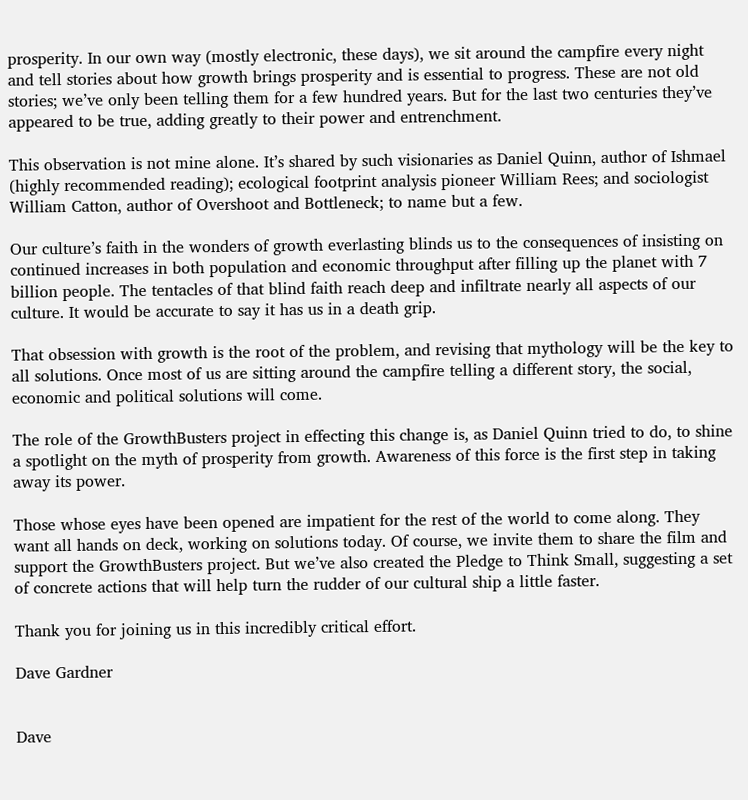prosperity. In our own way (mostly electronic, these days), we sit around the campfire every night and tell stories about how growth brings prosperity and is essential to progress. These are not old stories; we’ve only been telling them for a few hundred years. But for the last two centuries they’ve appeared to be true, adding greatly to their power and entrenchment.

This observation is not mine alone. It’s shared by such visionaries as Daniel Quinn, author of Ishmael (highly recommended reading); ecological footprint analysis pioneer William Rees; and sociologist William Catton, author of Overshoot and Bottleneck; to name but a few.

Our culture’s faith in the wonders of growth everlasting blinds us to the consequences of insisting on continued increases in both population and economic throughput after filling up the planet with 7 billion people. The tentacles of that blind faith reach deep and infiltrate nearly all aspects of our culture. It would be accurate to say it has us in a death grip.

That obsession with growth is the root of the problem, and revising that mythology will be the key to all solutions. Once most of us are sitting around the campfire telling a different story, the social, economic and political solutions will come.

The role of the GrowthBusters project in effecting this change is, as Daniel Quinn tried to do, to shine a spotlight on the myth of prosperity from growth. Awareness of this force is the first step in taking away its power.

Those whose eyes have been opened are impatient for the rest of the world to come along. They want all hands on deck, working on solutions today. Of course, we invite them to share the film and support the GrowthBusters project. But we’ve also created the Pledge to Think Small, suggesting a set of concrete actions that will help turn the rudder of our cultural ship a little faster.

Thank you for joining us in this incredibly critical effort.

Dave Gardner


Dave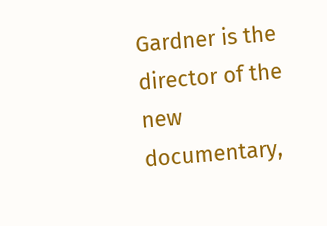Gardner is the director of the new documentary,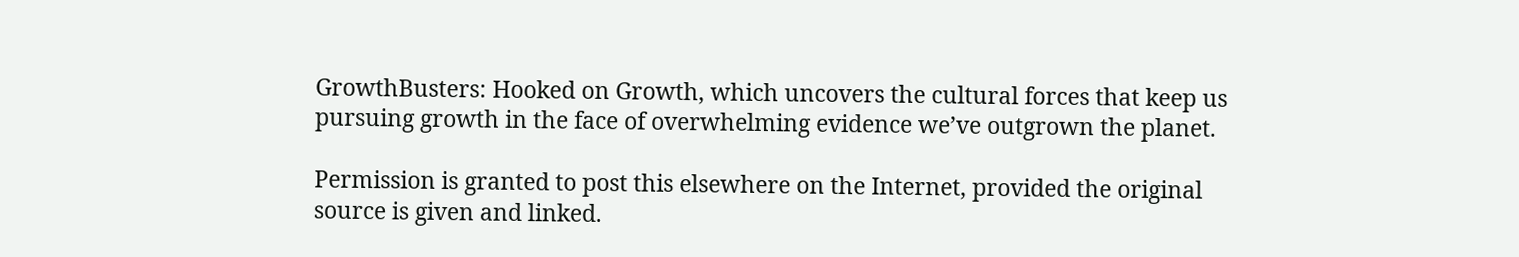GrowthBusters: Hooked on Growth, which uncovers the cultural forces that keep us pursuing growth in the face of overwhelming evidence we’ve outgrown the planet.

Permission is granted to post this elsewhere on the Internet, provided the original source is given and linked.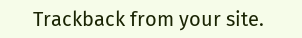Trackback from your site.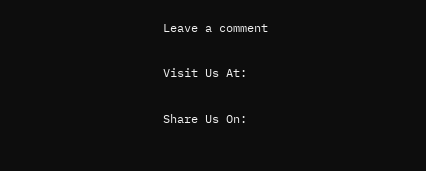Leave a comment

Visit Us At:

Share Us On: